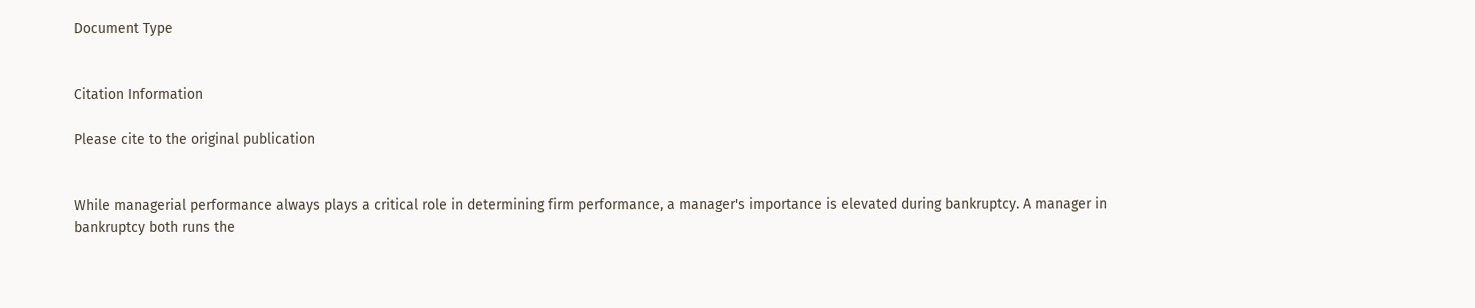Document Type


Citation Information

Please cite to the original publication


While managerial performance always plays a critical role in determining firm performance, a manager's importance is elevated during bankruptcy. A manager in bankruptcy both runs the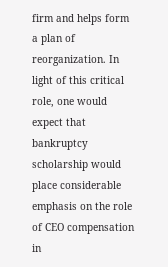firm and helps form a plan of reorganization. In light of this critical role, one would expect that bankruptcy scholarship would place considerable emphasis on the role of CEO compensation in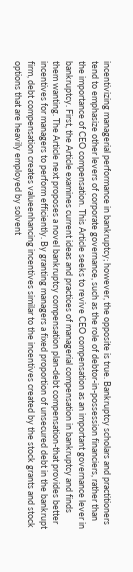incentivizing managerial performance in bankruptcy; however, the opposite is true. Bankruptcy scholars and practitioners tend to emphasize other levers of corporate governance, such as the role of debtor-in-possession financiers, rather than the importance of CEO compensation. This Article seeks to revive CEO compensation as an important governance lever in bankruptcy. First, the Article examines current ideas and practices of managerial compensation in bankruptcy and finds them wanting. The Article next proposes a novel bankruptcy compensation plan-debt compensation-that provides better incentives for managers to perform efficiently. By granting managers a fixed proportion of unsecured debt in the bankrupt firm, debt compensation creates valueenhancing incentives similar to the incentives created by the stock grants and stock options that are heavily employed by solvent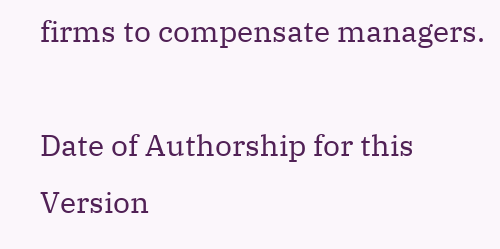firms to compensate managers.

Date of Authorship for this Version